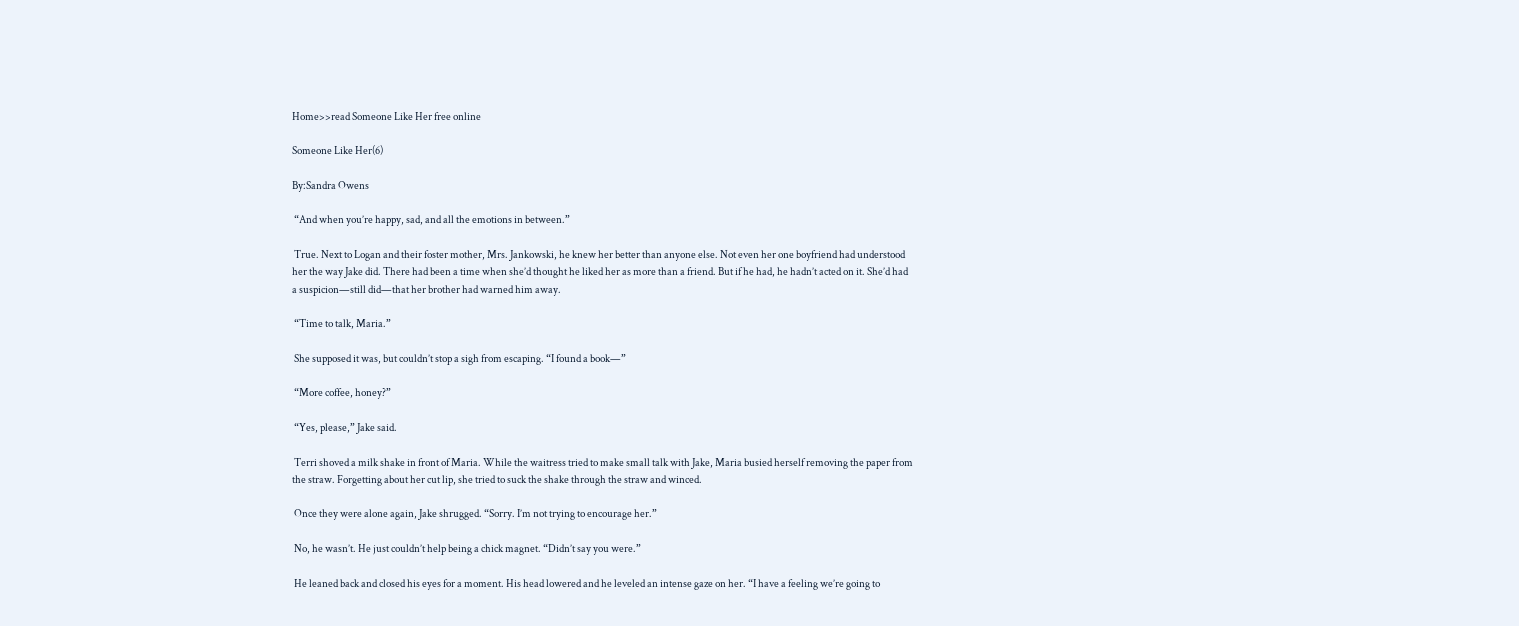Home>>read Someone Like Her free online

Someone Like Her(6)

By:Sandra Owens

 “And when you’re happy, sad, and all the emotions in between.”

 True. Next to Logan and their foster mother, Mrs. Jankowski, he knew her better than anyone else. Not even her one boyfriend had understood her the way Jake did. There had been a time when she’d thought he liked her as more than a friend. But if he had, he hadn’t acted on it. She’d had a suspicion—still did—that her brother had warned him away.

 “Time to talk, Maria.”

 She supposed it was, but couldn’t stop a sigh from escaping. “I found a book—”

 “More coffee, honey?”

 “Yes, please,” Jake said.

 Terri shoved a milk shake in front of Maria. While the waitress tried to make small talk with Jake, Maria busied herself removing the paper from the straw. Forgetting about her cut lip, she tried to suck the shake through the straw and winced.

 Once they were alone again, Jake shrugged. “Sorry. I’m not trying to encourage her.”

 No, he wasn’t. He just couldn’t help being a chick magnet. “Didn’t say you were.”

 He leaned back and closed his eyes for a moment. His head lowered and he leveled an intense gaze on her. “I have a feeling we’re going to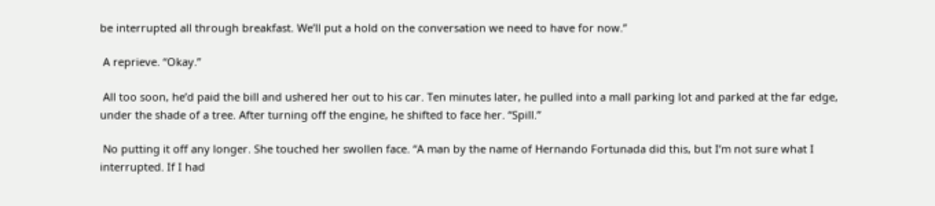be interrupted all through breakfast. We’ll put a hold on the conversation we need to have for now.”

 A reprieve. “Okay.”

 All too soon, he’d paid the bill and ushered her out to his car. Ten minutes later, he pulled into a mall parking lot and parked at the far edge, under the shade of a tree. After turning off the engine, he shifted to face her. “Spill.”

 No putting it off any longer. She touched her swollen face. “A man by the name of Hernando Fortunada did this, but I’m not sure what I interrupted. If I had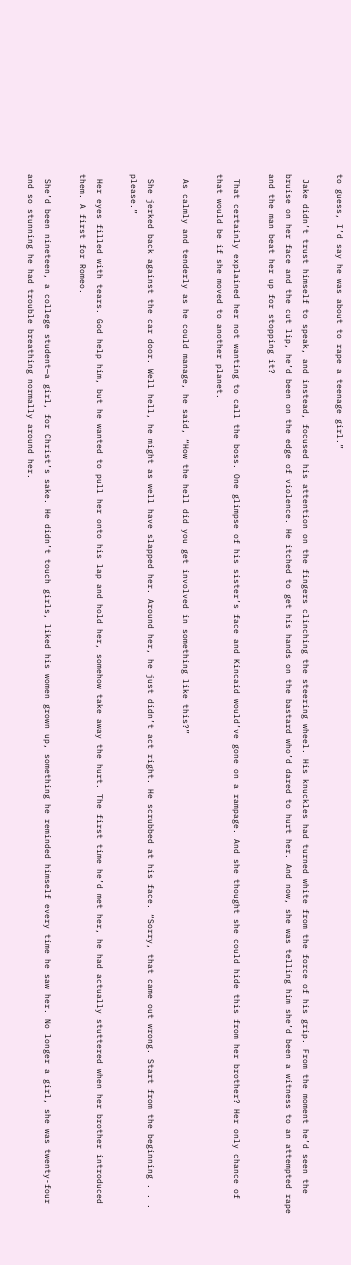to guess, I’d say he was about to rape a teenage girl.”

 Jake didn’t trust himself to speak, and instead, focused his attention on the fingers clinching the steering wheel. His knuckles had turned white from the force of his grip. From the moment he’d seen the bruise on her face and the cut lip, he’d been on the edge of violence. He itched to get his hands on the bastard who’d dared to hurt her. And now, she was telling him she’d been a witness to an attempted rape and the man beat her up for stopping it?

 That certainly explained her not wanting to call the boss. One glimpse of his sister’s face and Kincaid would’ve gone on a rampage. And she thought she could hide this from her brother? Her only chance of that would be if she moved to another planet.

 As calmly and tenderly as he could manage, he said, “How the hell did you get involved in something like this?”

 She jerked back against the car door. Well hell, he might as well have slapped her. Around her, he just didn’t act right. He scrubbed at his face. “Sorry, that came out wrong. Start from the beginning . . . please.”

 Her eyes filled with tears. God help him, but he wanted to pull her onto his lap and hold her, somehow take away the hurt. The first time he’d met her, he had actually stuttered when her brother introduced them. A first for Romeo.

 She’d been nineteen, a college student—a girl, for Christ’s sake. He didn’t touch girls, liked his women grown up, something he reminded himself every time he saw her. No longer a girl, she was twenty-four and so stunning he had trouble breathing normally around her.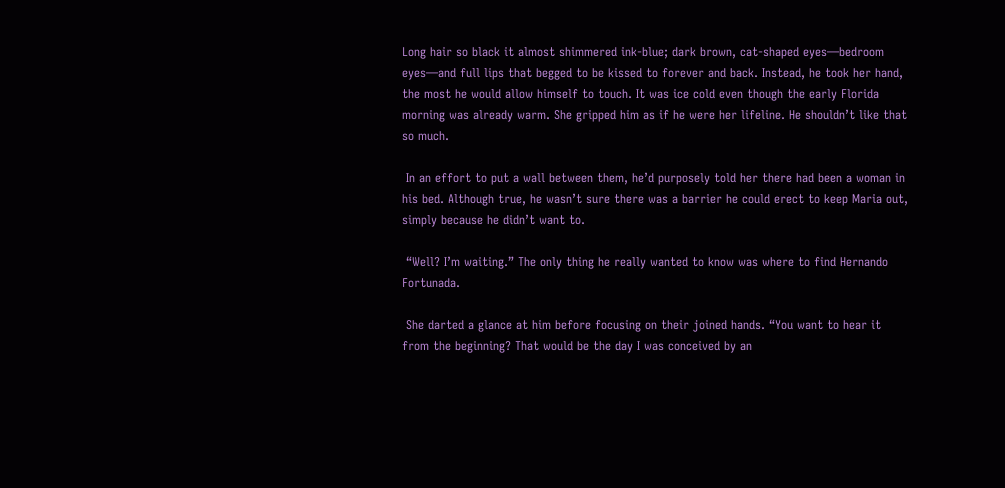Long hair so black it almost shimmered ink-blue; dark brown, cat-shaped eyes—bedroom eyes—and full lips that begged to be kissed to forever and back. Instead, he took her hand, the most he would allow himself to touch. It was ice cold even though the early Florida morning was already warm. She gripped him as if he were her lifeline. He shouldn’t like that so much.

 In an effort to put a wall between them, he’d purposely told her there had been a woman in his bed. Although true, he wasn’t sure there was a barrier he could erect to keep Maria out, simply because he didn’t want to.

 “Well? I’m waiting.” The only thing he really wanted to know was where to find Hernando Fortunada.

 She darted a glance at him before focusing on their joined hands. “You want to hear it from the beginning? That would be the day I was conceived by an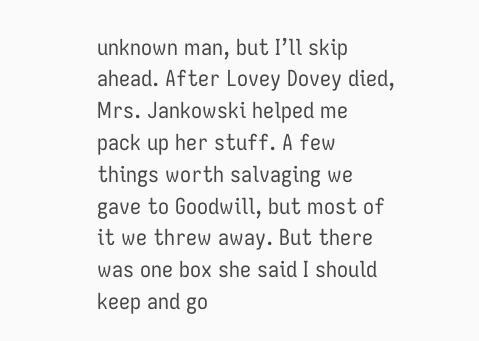unknown man, but I’ll skip ahead. After Lovey Dovey died, Mrs. Jankowski helped me pack up her stuff. A few things worth salvaging we gave to Goodwill, but most of it we threw away. But there was one box she said I should keep and go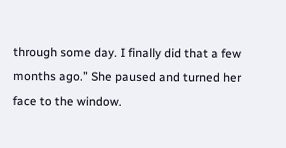through some day. I finally did that a few months ago.” She paused and turned her face to the window.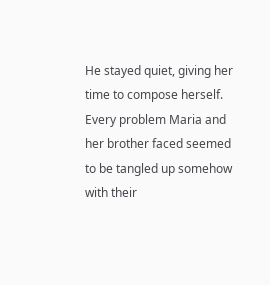He stayed quiet, giving her time to compose herself. Every problem Maria and her brother faced seemed to be tangled up somehow with their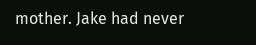mother. Jake had never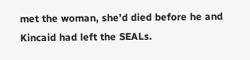met the woman, she’d died before he and Kincaid had left the SEALs.